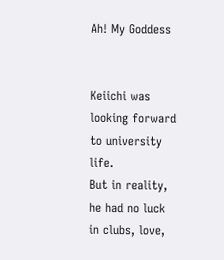Ah! My Goddess


Keiichi was looking forward to university life.
But in reality, he had no luck in clubs, love,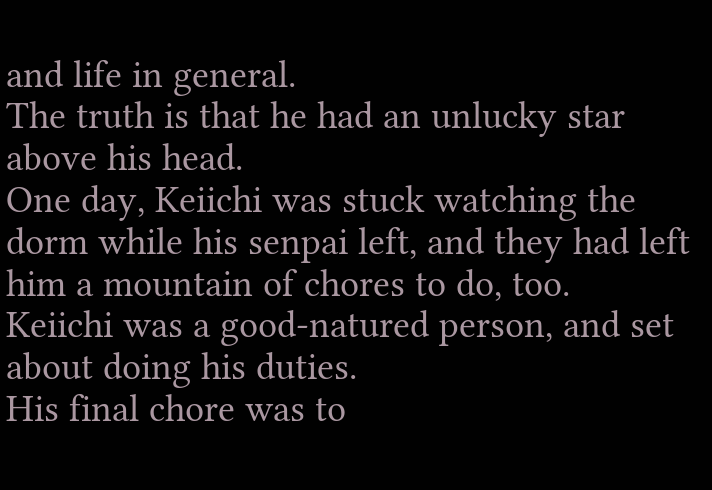and life in general.
The truth is that he had an unlucky star above his head.
One day, Keiichi was stuck watching the dorm while his senpai left, and they had left him a mountain of chores to do, too.
Keiichi was a good-natured person, and set about doing his duties.
His final chore was to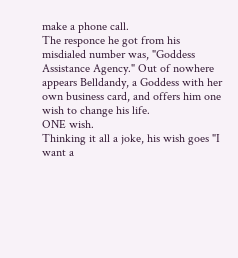make a phone call.
The responce he got from his misdialed number was, "Goddess Assistance Agency." Out of nowhere appears Belldandy, a Goddess with her own business card, and offers him one wish to change his life.
ONE wish.
Thinking it all a joke, his wish goes "I want a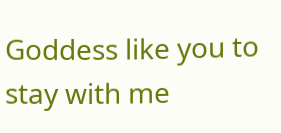Goddess like you to stay with me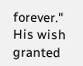forever." His wish granted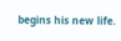begins his new life.